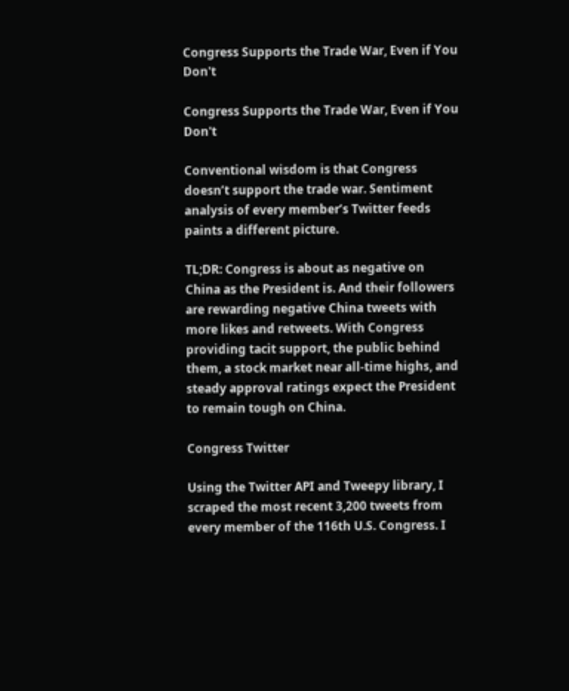Congress Supports the Trade War, Even if You Don't

Congress Supports the Trade War, Even if You Don't

Conventional wisdom is that Congress doesn’t support the trade war. Sentiment analysis of every member’s Twitter feeds paints a different picture.

TL;DR: Congress is about as negative on China as the President is. And their followers are rewarding negative China tweets with more likes and retweets. With Congress providing tacit support, the public behind them, a stock market near all-time highs, and steady approval ratings expect the President to remain tough on China.

Congress Twitter

Using the Twitter API and Tweepy library, I scraped the most recent 3,200 tweets from every member of the 116th U.S. Congress. I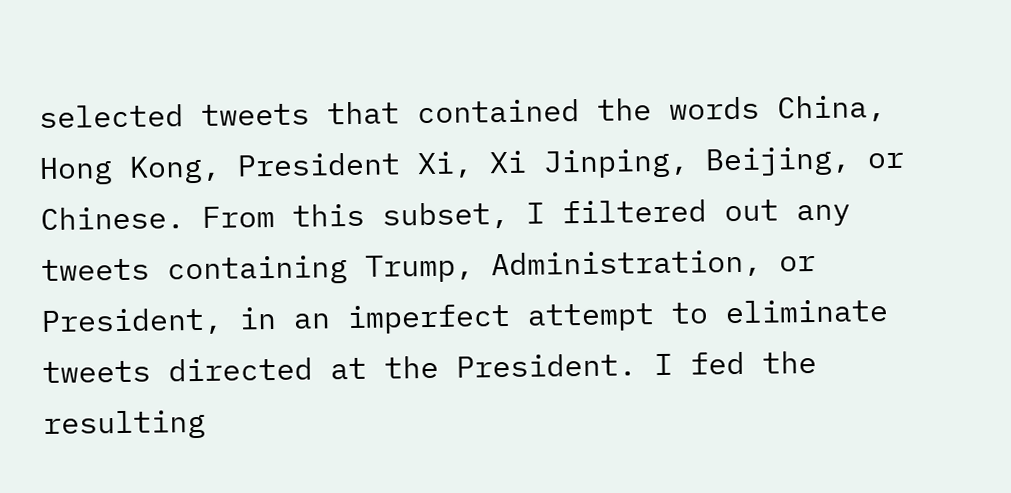selected tweets that contained the words China, Hong Kong, President Xi, Xi Jinping, Beijing, or Chinese. From this subset, I filtered out any tweets containing Trump, Administration, or President, in an imperfect attempt to eliminate tweets directed at the President. I fed the resulting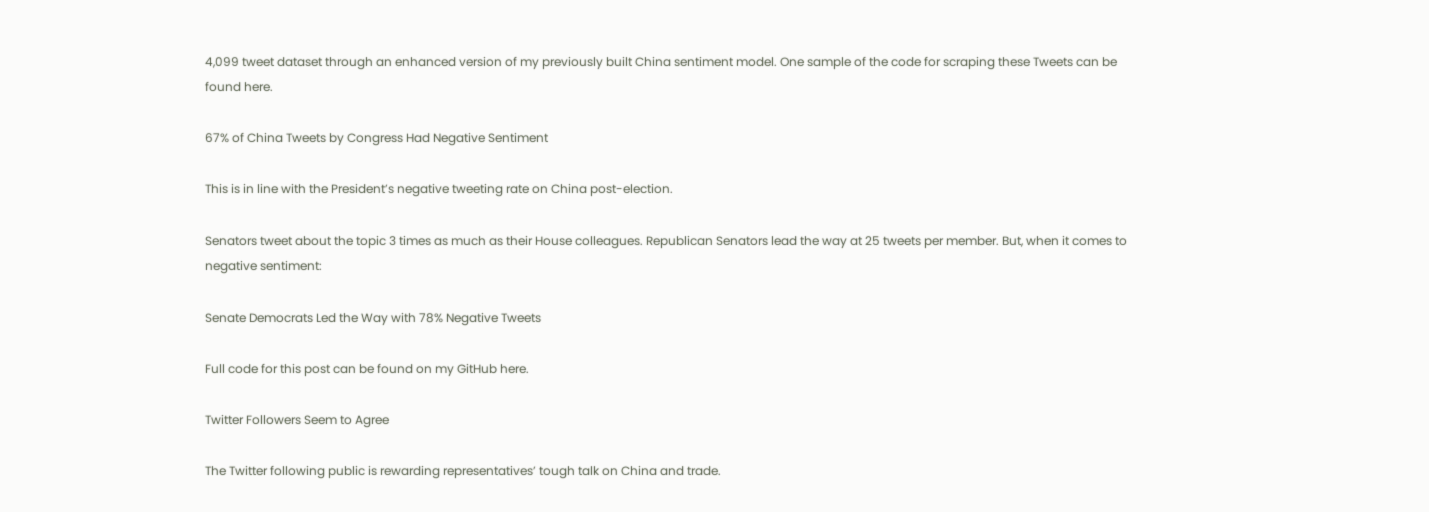4,099 tweet dataset through an enhanced version of my previously built China sentiment model. One sample of the code for scraping these Tweets can be found here.

67% of China Tweets by Congress Had Negative Sentiment

This is in line with the President’s negative tweeting rate on China post-election.

Senators tweet about the topic 3 times as much as their House colleagues. Republican Senators lead the way at 25 tweets per member. But, when it comes to negative sentiment:

Senate Democrats Led the Way with 78% Negative Tweets

Full code for this post can be found on my GitHub here.

Twitter Followers Seem to Agree

The Twitter following public is rewarding representatives’ tough talk on China and trade.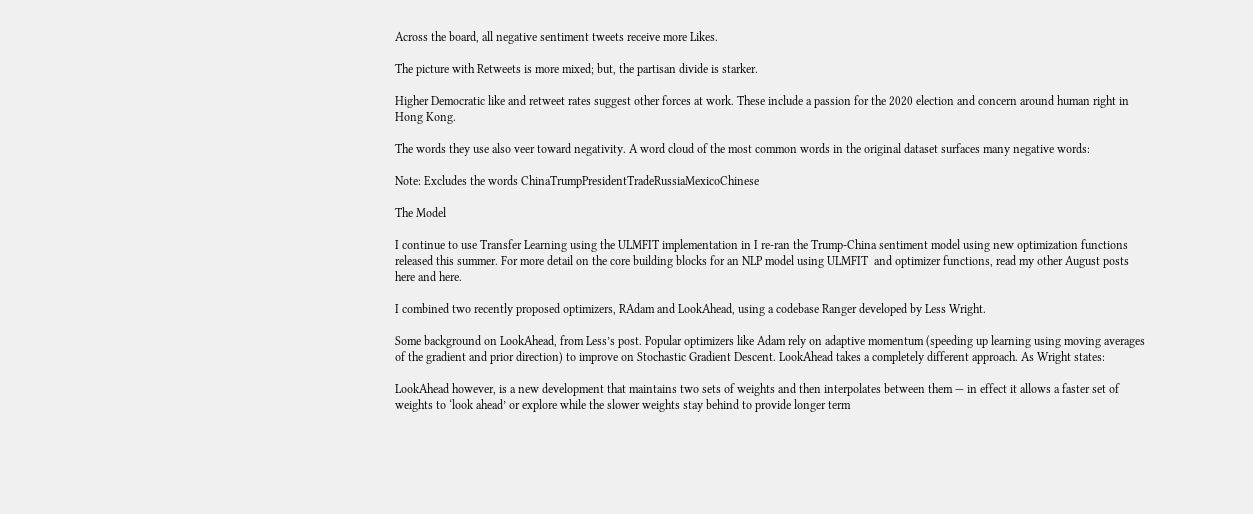Across the board, all negative sentiment tweets receive more Likes.

The picture with Retweets is more mixed; but, the partisan divide is starker.

Higher Democratic like and retweet rates suggest other forces at work. These include a passion for the 2020 election and concern around human right in Hong Kong.

The words they use also veer toward negativity. A word cloud of the most common words in the original dataset surfaces many negative words:

Note: Excludes the words ChinaTrumpPresidentTradeRussiaMexicoChinese

The Model

I continue to use Transfer Learning using the ULMFIT implementation in I re-ran the Trump-China sentiment model using new optimization functions released this summer. For more detail on the core building blocks for an NLP model using ULMFIT  and optimizer functions, read my other August posts here and here.

I combined two recently proposed optimizers, RAdam and LookAhead, using a codebase Ranger developed by Less Wright.

Some background on LookAhead, from Less’s post. Popular optimizers like Adam rely on adaptive momentum (speeding up learning using moving averages of the gradient and prior direction) to improve on Stochastic Gradient Descent. LookAhead takes a completely different approach. As Wright states:

LookAhead however, is a new development that maintains two sets of weights and then interpolates between them — in effect it allows a faster set of weights to ‘look ahead’ or explore while the slower weights stay behind to provide longer term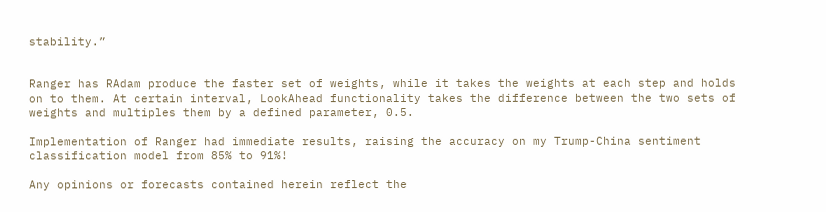stability.”


Ranger has RAdam produce the faster set of weights, while it takes the weights at each step and holds on to them. At certain interval, LookAhead functionality takes the difference between the two sets of weights and multiples them by a defined parameter, 0.5.

Implementation of Ranger had immediate results, raising the accuracy on my Trump-China sentiment classification model from 85% to 91%!

Any opinions or forecasts contained herein reflect the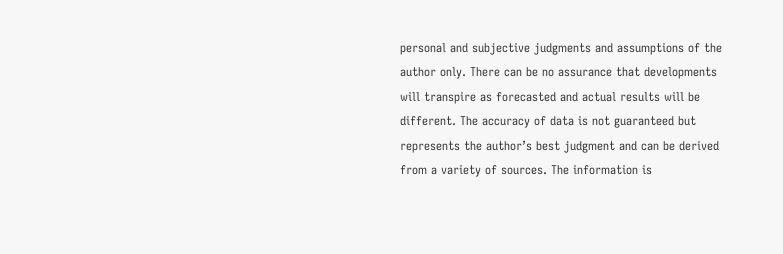personal and subjective judgments and assumptions of the author only. There can be no assurance that developments will transpire as forecasted and actual results will be different. The accuracy of data is not guaranteed but represents the author’s best judgment and can be derived from a variety of sources. The information is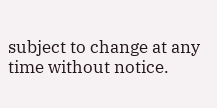subject to change at any time without notice.